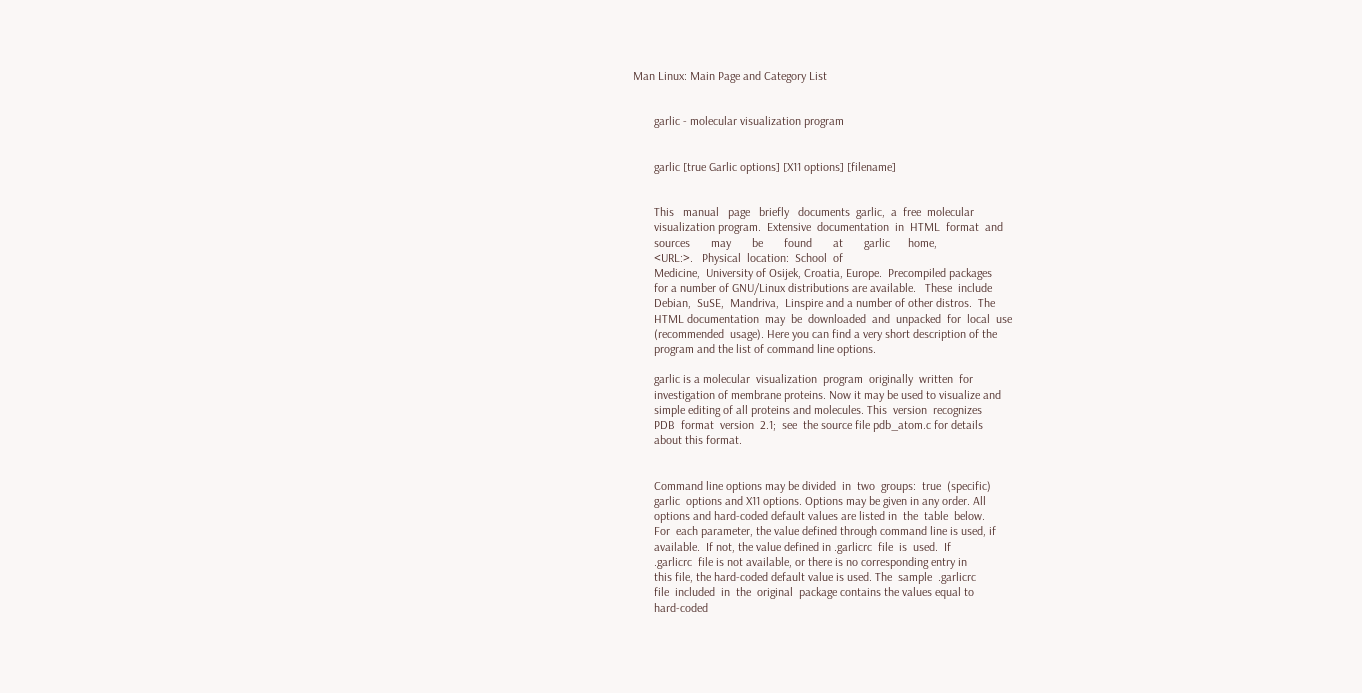Man Linux: Main Page and Category List


       garlic - molecular visualization program


       garlic [true Garlic options] [X11 options] [filename]


       This   manual   page   briefly   documents  garlic,  a  free  molecular
       visualization program.  Extensive  documentation  in  HTML  format  and
       sources       may       be       found       at       garlic      home,
       <URL:>.   Physical  location:  School  of
       Medicine,  University of Osijek, Croatia, Europe.  Precompiled packages
       for a number of GNU/Linux distributions are available.   These  include
       Debian,  SuSE,  Mandriva,  Linspire and a number of other distros.  The
       HTML documentation  may  be  downloaded  and  unpacked  for  local  use
       (recommended  usage). Here you can find a very short description of the
       program and the list of command line options.

       garlic is a molecular  visualization  program  originally  written  for
       investigation of membrane proteins. Now it may be used to visualize and
       simple editing of all proteins and molecules. This  version  recognizes
       PDB  format  version  2.1;  see  the source file pdb_atom.c for details
       about this format.


       Command line options may be divided  in  two  groups:  true  (specific)
       garlic  options and X11 options. Options may be given in any order. All
       options and hard-coded default values are listed in  the  table  below.
       For  each parameter, the value defined through command line is used, if
       available.  If not, the value defined in .garlicrc  file  is  used.  If
       .garlicrc  file is not available, or there is no corresponding entry in
       this file, the hard-coded default value is used. The  sample  .garlicrc
       file  included  in  the  original  package contains the values equal to
       hard-coded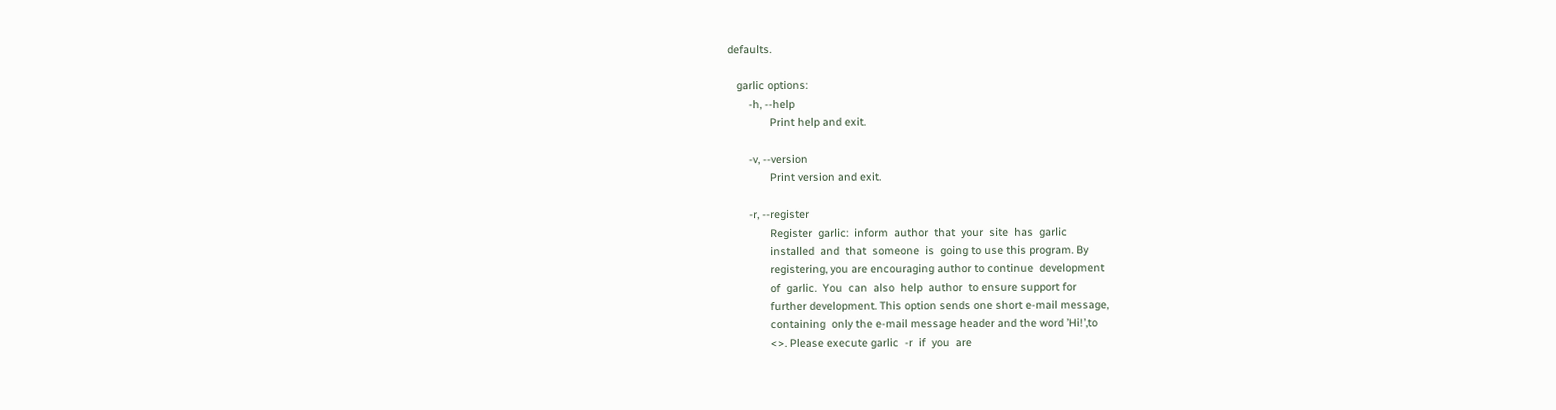defaults.

   garlic options:
       -h, --help
              Print help and exit.

       -v, --version
              Print version and exit.

       -r, --register
              Register  garlic:  inform  author  that  your  site  has  garlic
              installed  and  that  someone  is  going to use this program. By
              registering, you are encouraging author to continue  development
              of  garlic.  You  can  also  help  author  to ensure support for
              further development. This option sends one short e-mail message,
              containing  only the e-mail message header and the word ’Hi!’,to
              <>. Please execute garlic  -r  if  you  are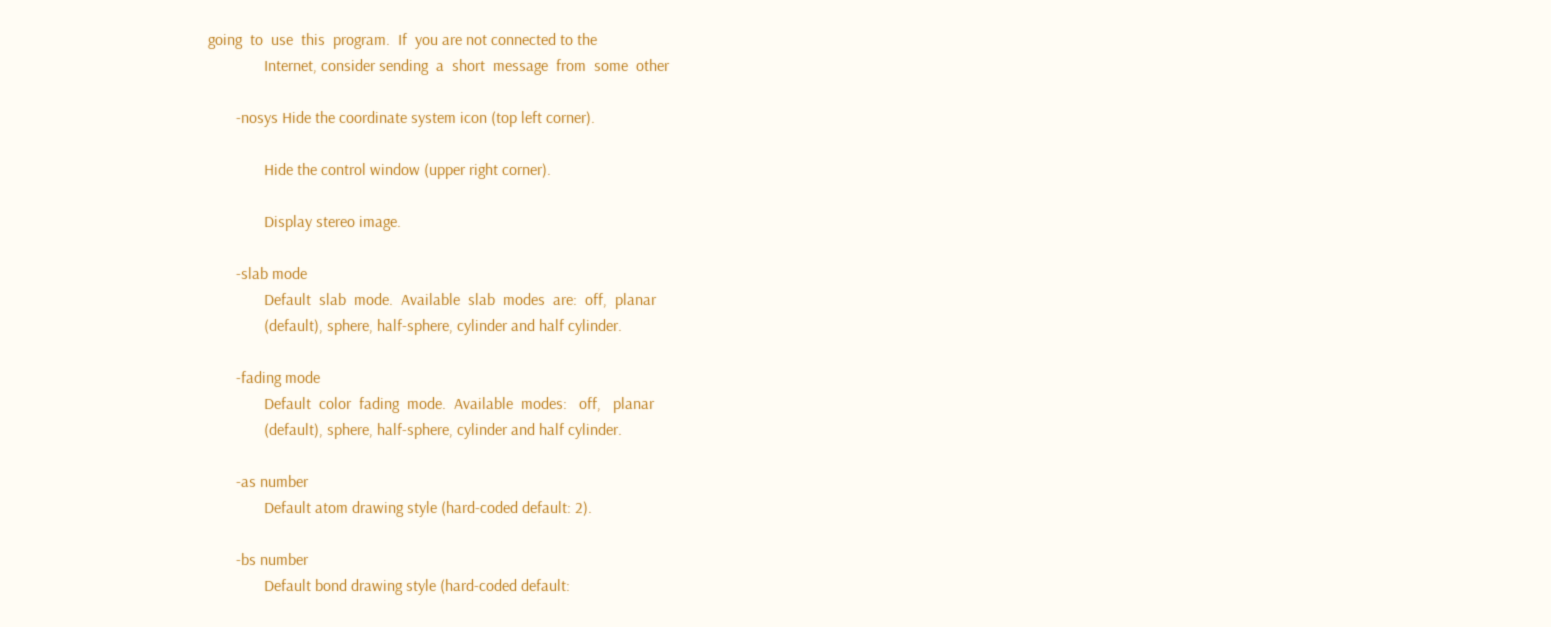going  to  use  this  program.  If  you are not connected to the
              Internet, consider sending  a  short  message  from  some  other

       -nosys Hide the coordinate system icon (top left corner).

              Hide the control window (upper right corner).

              Display stereo image.

       -slab mode
              Default  slab  mode.  Available  slab  modes  are:  off,  planar
              (default), sphere, half-sphere, cylinder and half cylinder.

       -fading mode
              Default  color  fading  mode.  Available  modes:   off,   planar
              (default), sphere, half-sphere, cylinder and half cylinder.

       -as number
              Default atom drawing style (hard-coded default: 2).

       -bs number
              Default bond drawing style (hard-coded default: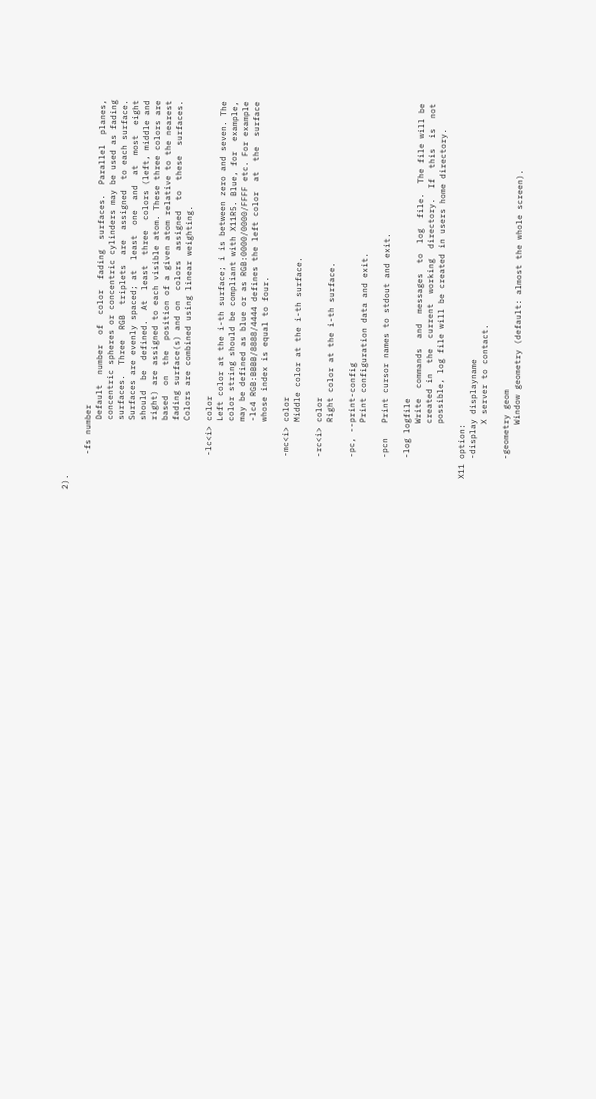2).

       -fs number
              Default  number  of  color  fading  surfaces.  Parallel  planes,
              concentric spheres or concentric cylinders may be used as fading
              surfaces.  Three  RGB  triplets  are  assigned  to each surface.
              Surfaces are evenly spaced; at  least  one  and  at  most  eight
              should  be  defined.  At  least  three  colors (left, middle and
              right) are assigned to each visible atom. These three colors are
              based  on  the  position of a given atom relative to the nearest
              fading surface(s) and on  colors  assigned  to  these  surfaces.
              Colors are combined using linear weighting.

       -lc<i> color
              Left color at the i-th surface; i is between zero and seven. The
              color string should be compliant with X11R5. Blue, for  example,
              may be defined as blue or as RGB:0000/0000/FFFF etc. For example
              -lc4 RGB:BBBB/8888/4444 defines the left color  at  the  surface
              whose index is equal to four.

       -mc<i> color
              Middle color at the i-th surface.

       -rc<i> color
              Right color at the i-th surface.

       -pc, --print-config
              Print configuration data and exit.

       -pcn   Print cursor names to stdout and exit.

       -log logfile
              Write  commands  and  messages  to  log  file.  The file will be
              created in  the  current  working  directory.  If  this  is  not
              possible, log file will be created in users home directory.

   X11 option:
       -display displayname
              X server to contact.

       -geometry geom
              Window geometry (default: almost the whole screen).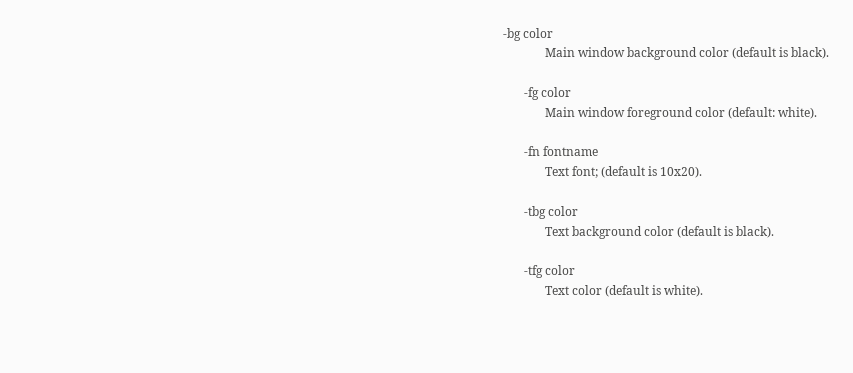-bg color
              Main window background color (default is black).

       -fg color
              Main window foreground color (default: white).

       -fn fontname
              Text font; (default is 10x20).

       -tbg color
              Text background color (default is black).

       -tfg color
              Text color (default is white).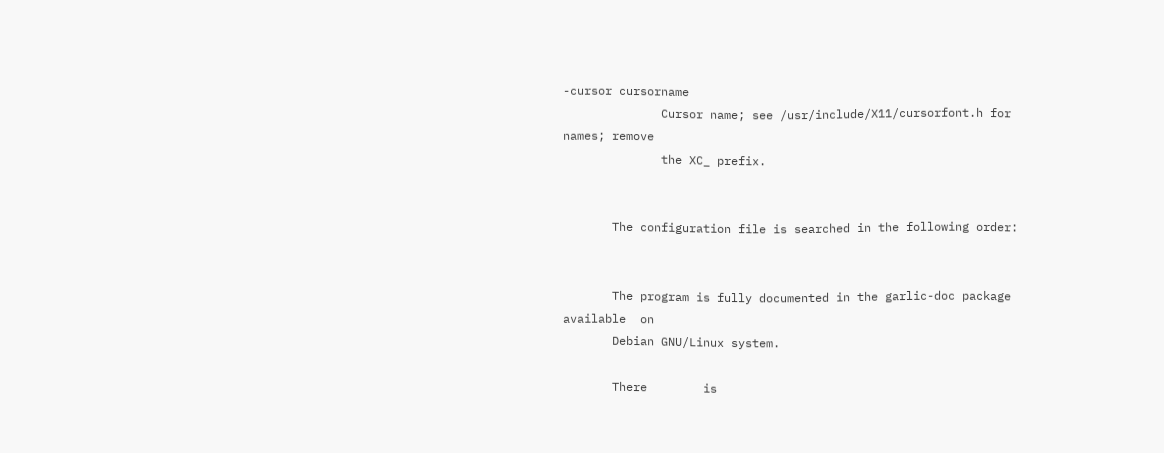-cursor cursorname
              Cursor name; see /usr/include/X11/cursorfont.h for names; remove
              the XC_ prefix.


       The configuration file is searched in the following order:


       The program is fully documented in the garlic-doc package available  on
       Debian GNU/Linux system.

       There        is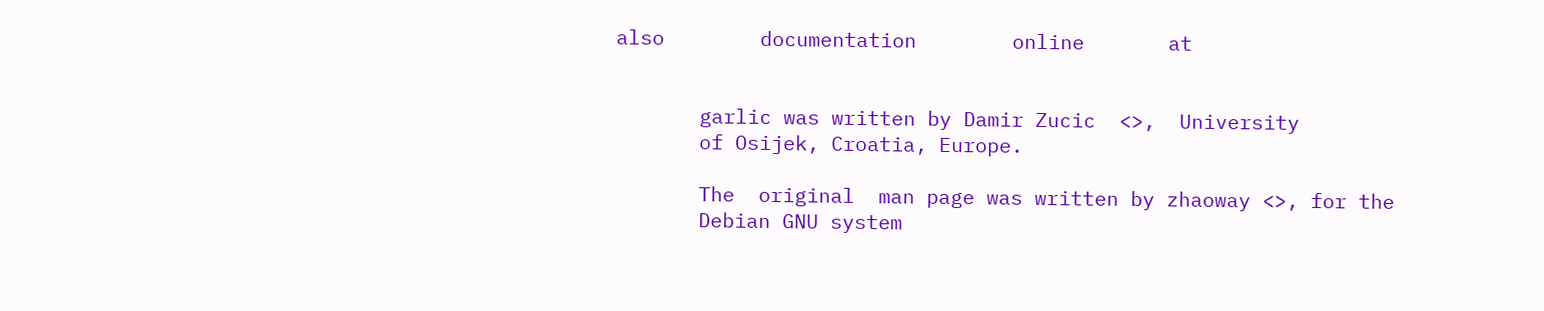also        documentation        online       at


       garlic was written by Damir Zucic  <>,  University
       of Osijek, Croatia, Europe.

       The  original  man page was written by zhaoway <>, for the
       Debian GNU system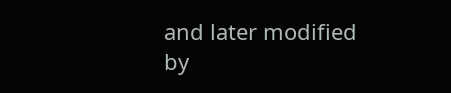and later modified by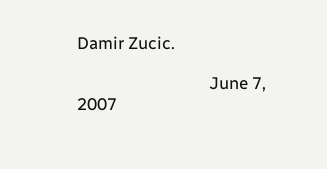Damir Zucic.

                                 June 7, 2007